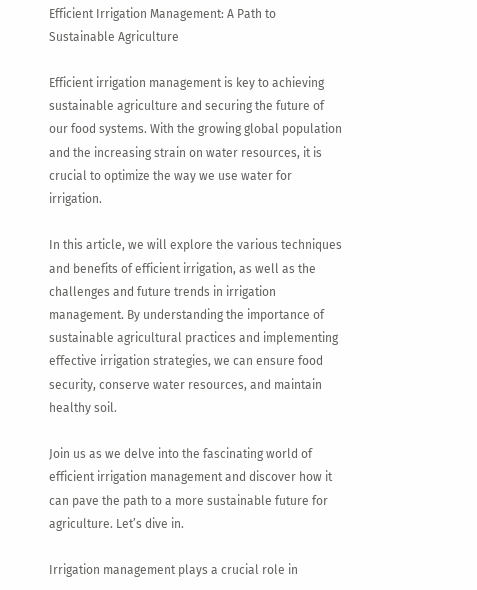Efficient Irrigation Management: A Path to Sustainable Agriculture

Efficient irrigation management is key to achieving sustainable agriculture and securing the future of our food systems. With the growing global population and the increasing strain on water resources, it is crucial to optimize the way we use water for irrigation.

In this article, we will explore the various techniques and benefits of efficient irrigation, as well as the challenges and future trends in irrigation management. By understanding the importance of sustainable agricultural practices and implementing effective irrigation strategies, we can ensure food security, conserve water resources, and maintain healthy soil.

Join us as we delve into the fascinating world of efficient irrigation management and discover how it can pave the path to a more sustainable future for agriculture. Let’s dive in.

Irrigation management plays a crucial role in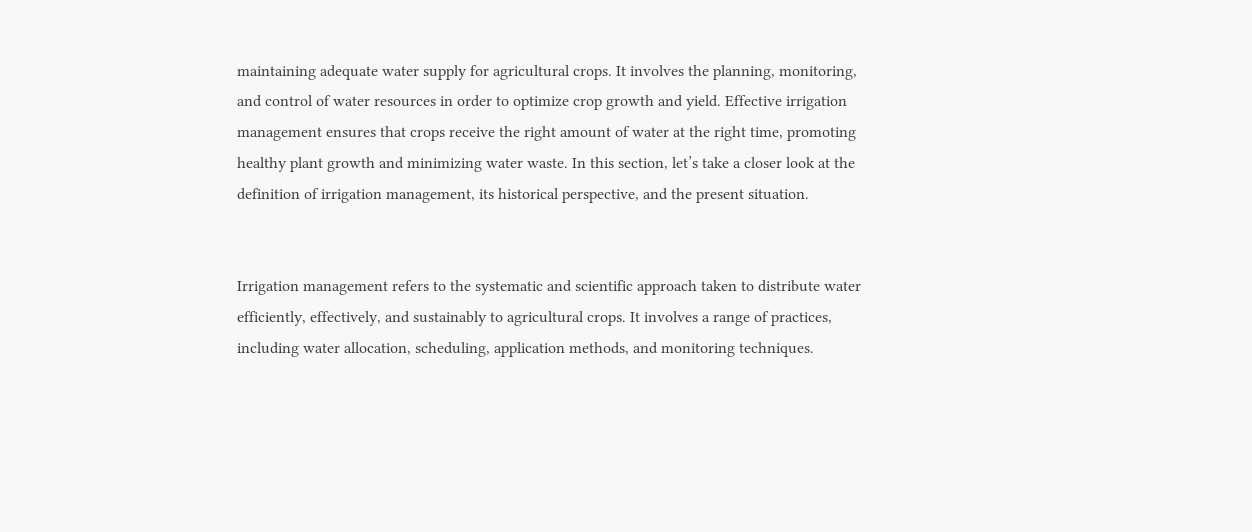maintaining adequate water supply for agricultural crops. It involves the planning, monitoring, and control of water resources in order to optimize crop growth and yield. Effective irrigation management ensures that crops receive the right amount of water at the right time, promoting healthy plant growth and minimizing water waste. In this section, let’s take a closer look at the definition of irrigation management, its historical perspective, and the present situation.


Irrigation management refers to the systematic and scientific approach taken to distribute water efficiently, effectively, and sustainably to agricultural crops. It involves a range of practices, including water allocation, scheduling, application methods, and monitoring techniques.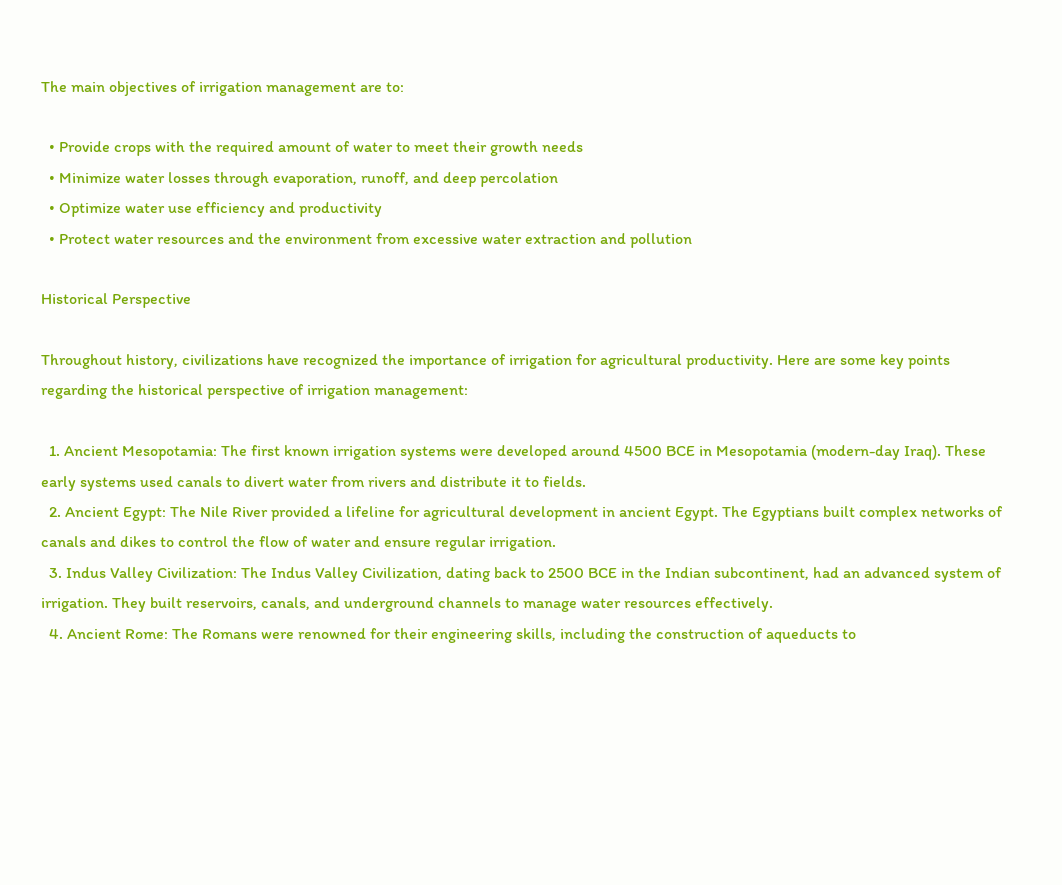The main objectives of irrigation management are to:

  • Provide crops with the required amount of water to meet their growth needs
  • Minimize water losses through evaporation, runoff, and deep percolation
  • Optimize water use efficiency and productivity
  • Protect water resources and the environment from excessive water extraction and pollution

Historical Perspective

Throughout history, civilizations have recognized the importance of irrigation for agricultural productivity. Here are some key points regarding the historical perspective of irrigation management:

  1. Ancient Mesopotamia: The first known irrigation systems were developed around 4500 BCE in Mesopotamia (modern-day Iraq). These early systems used canals to divert water from rivers and distribute it to fields.
  2. Ancient Egypt: The Nile River provided a lifeline for agricultural development in ancient Egypt. The Egyptians built complex networks of canals and dikes to control the flow of water and ensure regular irrigation.
  3. Indus Valley Civilization: The Indus Valley Civilization, dating back to 2500 BCE in the Indian subcontinent, had an advanced system of irrigation. They built reservoirs, canals, and underground channels to manage water resources effectively.
  4. Ancient Rome: The Romans were renowned for their engineering skills, including the construction of aqueducts to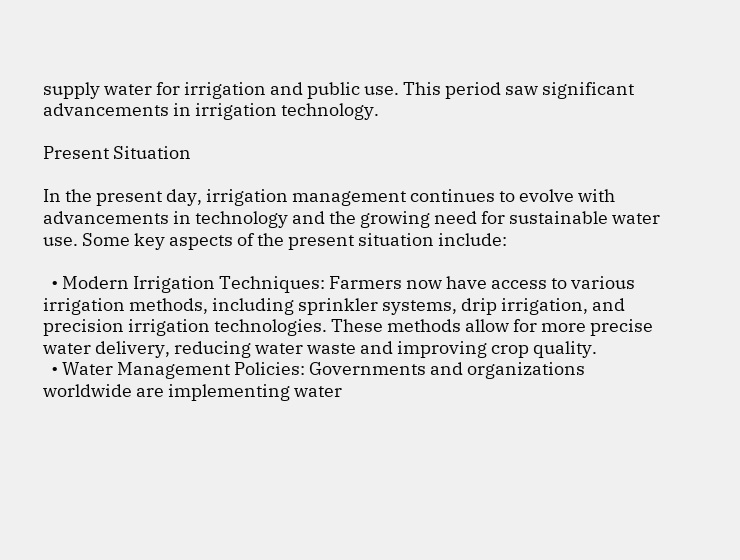supply water for irrigation and public use. This period saw significant advancements in irrigation technology.

Present Situation

In the present day, irrigation management continues to evolve with advancements in technology and the growing need for sustainable water use. Some key aspects of the present situation include:

  • Modern Irrigation Techniques: Farmers now have access to various irrigation methods, including sprinkler systems, drip irrigation, and precision irrigation technologies. These methods allow for more precise water delivery, reducing water waste and improving crop quality.
  • Water Management Policies: Governments and organizations worldwide are implementing water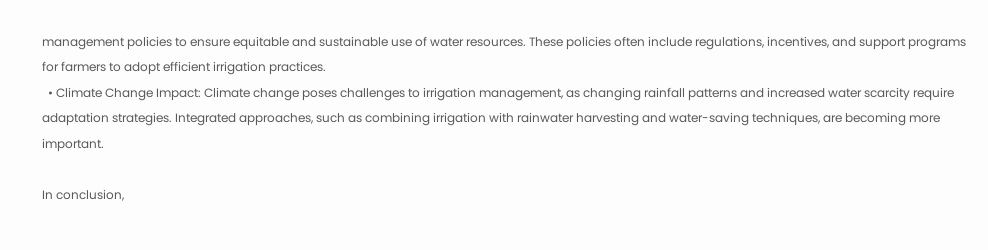management policies to ensure equitable and sustainable use of water resources. These policies often include regulations, incentives, and support programs for farmers to adopt efficient irrigation practices.
  • Climate Change Impact: Climate change poses challenges to irrigation management, as changing rainfall patterns and increased water scarcity require adaptation strategies. Integrated approaches, such as combining irrigation with rainwater harvesting and water-saving techniques, are becoming more important.

In conclusion,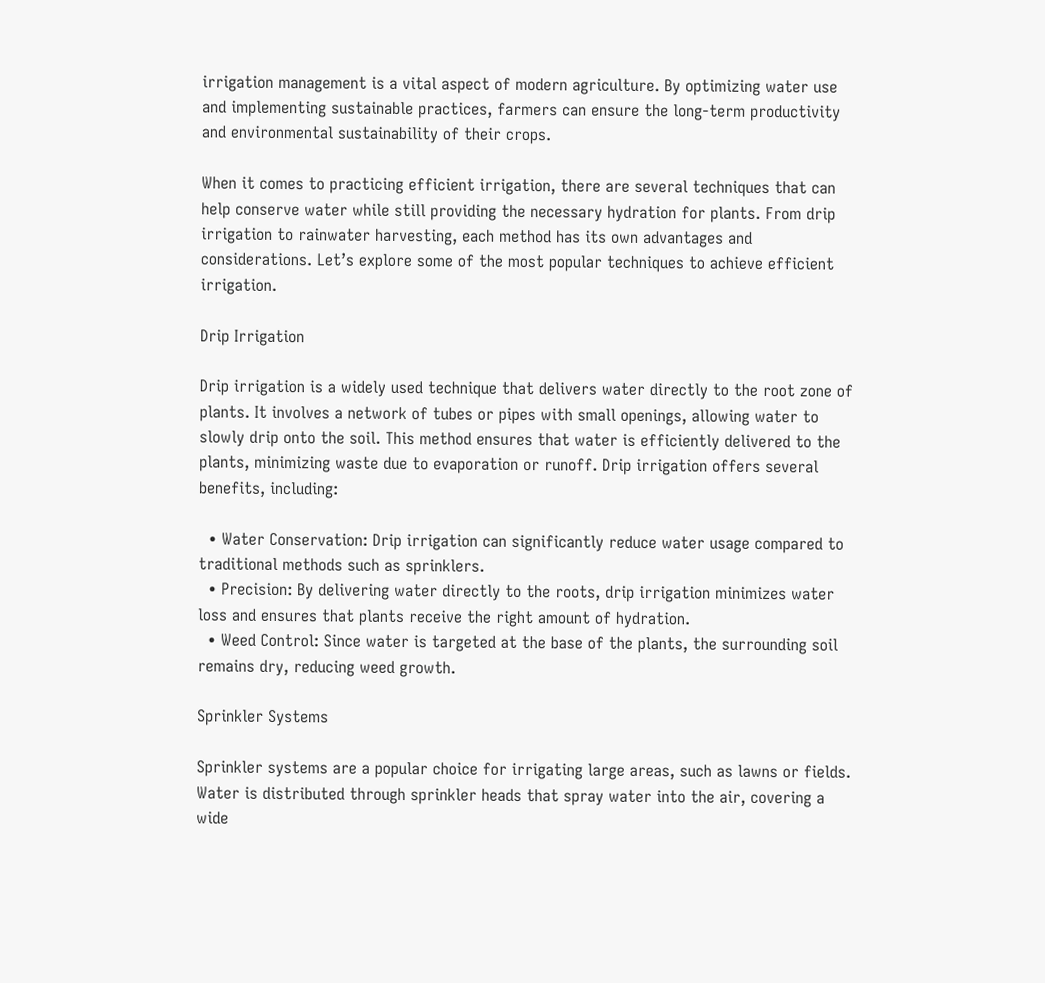irrigation management is a vital aspect of modern agriculture. By optimizing water use and implementing sustainable practices, farmers can ensure the long-term productivity and environmental sustainability of their crops.

When it comes to practicing efficient irrigation, there are several techniques that can help conserve water while still providing the necessary hydration for plants. From drip irrigation to rainwater harvesting, each method has its own advantages and considerations. Let’s explore some of the most popular techniques to achieve efficient irrigation.

Drip Irrigation

Drip irrigation is a widely used technique that delivers water directly to the root zone of plants. It involves a network of tubes or pipes with small openings, allowing water to slowly drip onto the soil. This method ensures that water is efficiently delivered to the plants, minimizing waste due to evaporation or runoff. Drip irrigation offers several benefits, including:

  • Water Conservation: Drip irrigation can significantly reduce water usage compared to traditional methods such as sprinklers.
  • Precision: By delivering water directly to the roots, drip irrigation minimizes water loss and ensures that plants receive the right amount of hydration.
  • Weed Control: Since water is targeted at the base of the plants, the surrounding soil remains dry, reducing weed growth.

Sprinkler Systems

Sprinkler systems are a popular choice for irrigating large areas, such as lawns or fields. Water is distributed through sprinkler heads that spray water into the air, covering a wide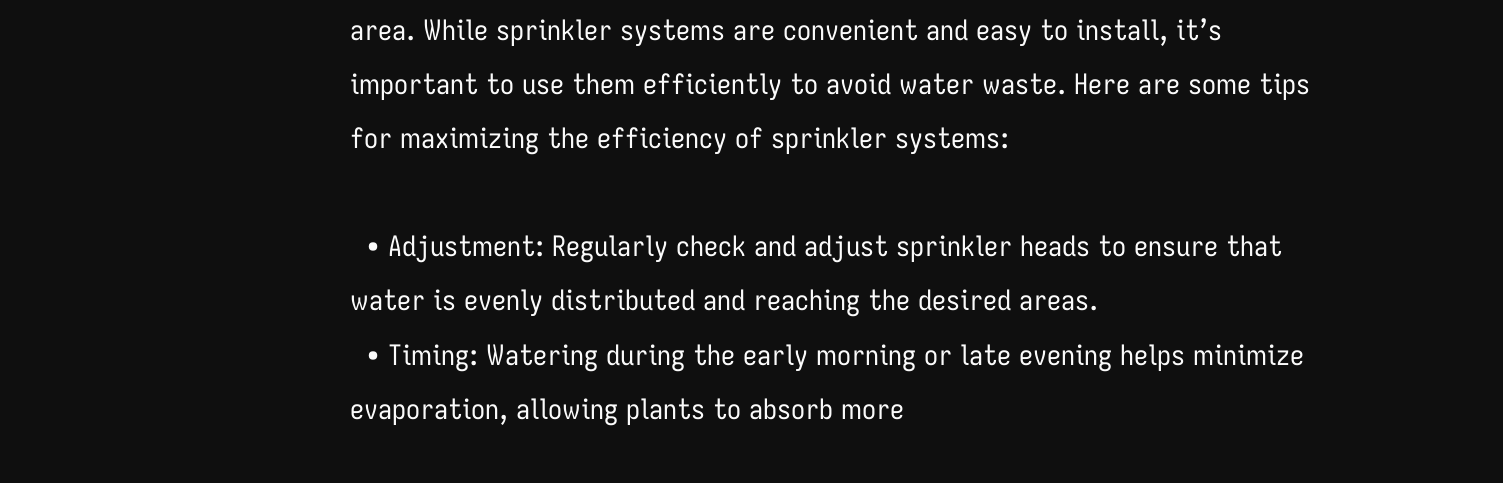area. While sprinkler systems are convenient and easy to install, it’s important to use them efficiently to avoid water waste. Here are some tips for maximizing the efficiency of sprinkler systems:

  • Adjustment: Regularly check and adjust sprinkler heads to ensure that water is evenly distributed and reaching the desired areas.
  • Timing: Watering during the early morning or late evening helps minimize evaporation, allowing plants to absorb more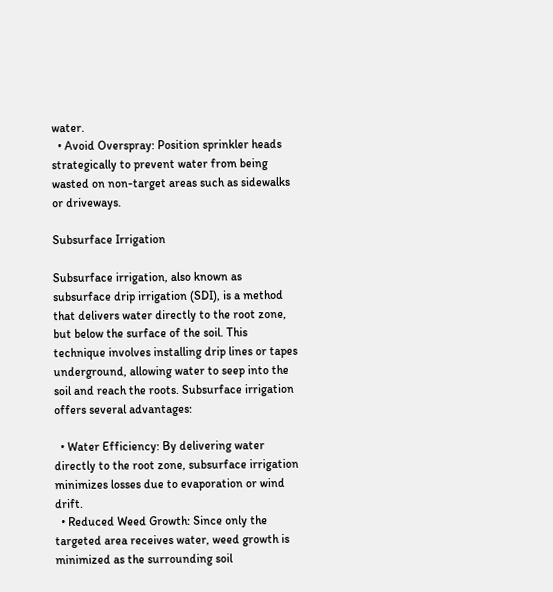water.
  • Avoid Overspray: Position sprinkler heads strategically to prevent water from being wasted on non-target areas such as sidewalks or driveways.

Subsurface Irrigation

Subsurface irrigation, also known as subsurface drip irrigation (SDI), is a method that delivers water directly to the root zone, but below the surface of the soil. This technique involves installing drip lines or tapes underground, allowing water to seep into the soil and reach the roots. Subsurface irrigation offers several advantages:

  • Water Efficiency: By delivering water directly to the root zone, subsurface irrigation minimizes losses due to evaporation or wind drift.
  • Reduced Weed Growth: Since only the targeted area receives water, weed growth is minimized as the surrounding soil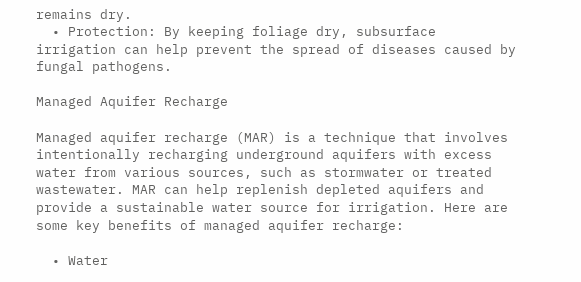remains dry.
  • Protection: By keeping foliage dry, subsurface irrigation can help prevent the spread of diseases caused by fungal pathogens.

Managed Aquifer Recharge

Managed aquifer recharge (MAR) is a technique that involves intentionally recharging underground aquifers with excess water from various sources, such as stormwater or treated wastewater. MAR can help replenish depleted aquifers and provide a sustainable water source for irrigation. Here are some key benefits of managed aquifer recharge:

  • Water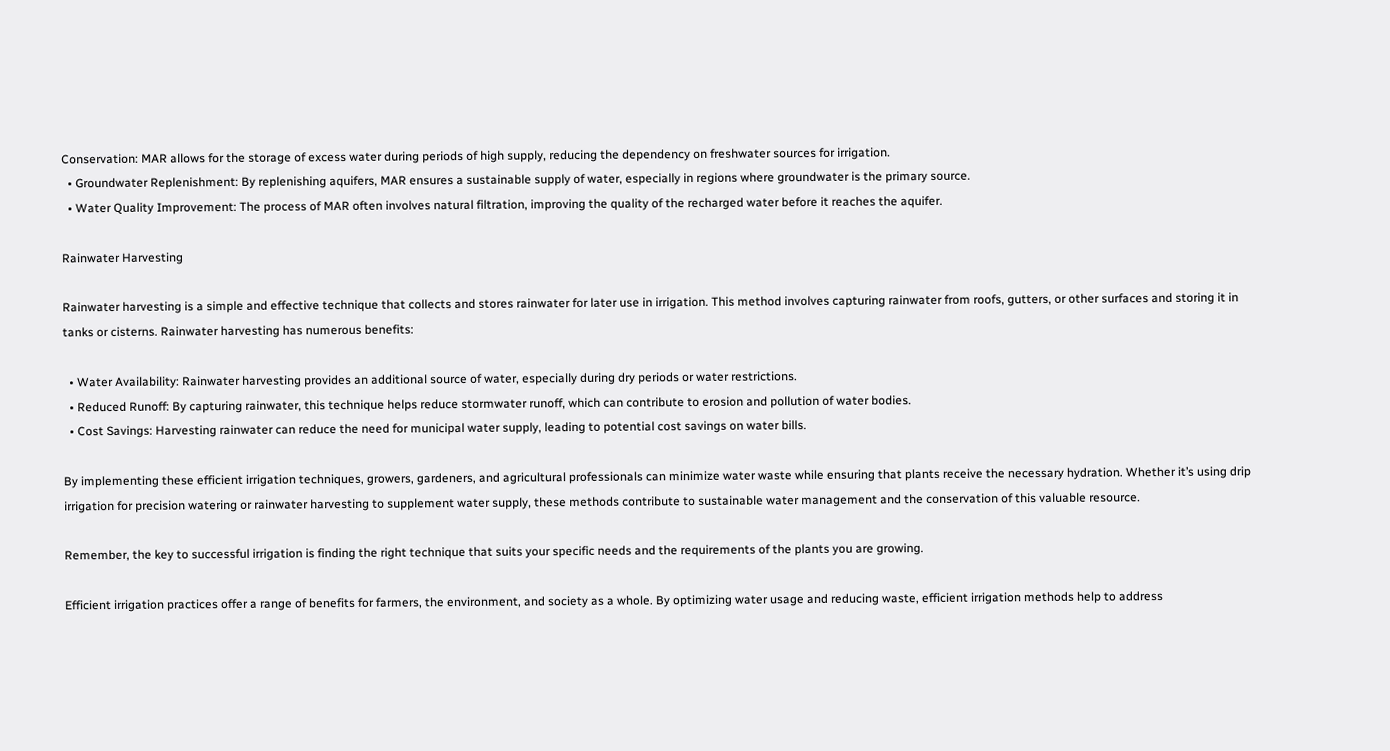Conservation: MAR allows for the storage of excess water during periods of high supply, reducing the dependency on freshwater sources for irrigation.
  • Groundwater Replenishment: By replenishing aquifers, MAR ensures a sustainable supply of water, especially in regions where groundwater is the primary source.
  • Water Quality Improvement: The process of MAR often involves natural filtration, improving the quality of the recharged water before it reaches the aquifer.

Rainwater Harvesting

Rainwater harvesting is a simple and effective technique that collects and stores rainwater for later use in irrigation. This method involves capturing rainwater from roofs, gutters, or other surfaces and storing it in tanks or cisterns. Rainwater harvesting has numerous benefits:

  • Water Availability: Rainwater harvesting provides an additional source of water, especially during dry periods or water restrictions.
  • Reduced Runoff: By capturing rainwater, this technique helps reduce stormwater runoff, which can contribute to erosion and pollution of water bodies.
  • Cost Savings: Harvesting rainwater can reduce the need for municipal water supply, leading to potential cost savings on water bills.

By implementing these efficient irrigation techniques, growers, gardeners, and agricultural professionals can minimize water waste while ensuring that plants receive the necessary hydration. Whether it’s using drip irrigation for precision watering or rainwater harvesting to supplement water supply, these methods contribute to sustainable water management and the conservation of this valuable resource.

Remember, the key to successful irrigation is finding the right technique that suits your specific needs and the requirements of the plants you are growing.

Efficient irrigation practices offer a range of benefits for farmers, the environment, and society as a whole. By optimizing water usage and reducing waste, efficient irrigation methods help to address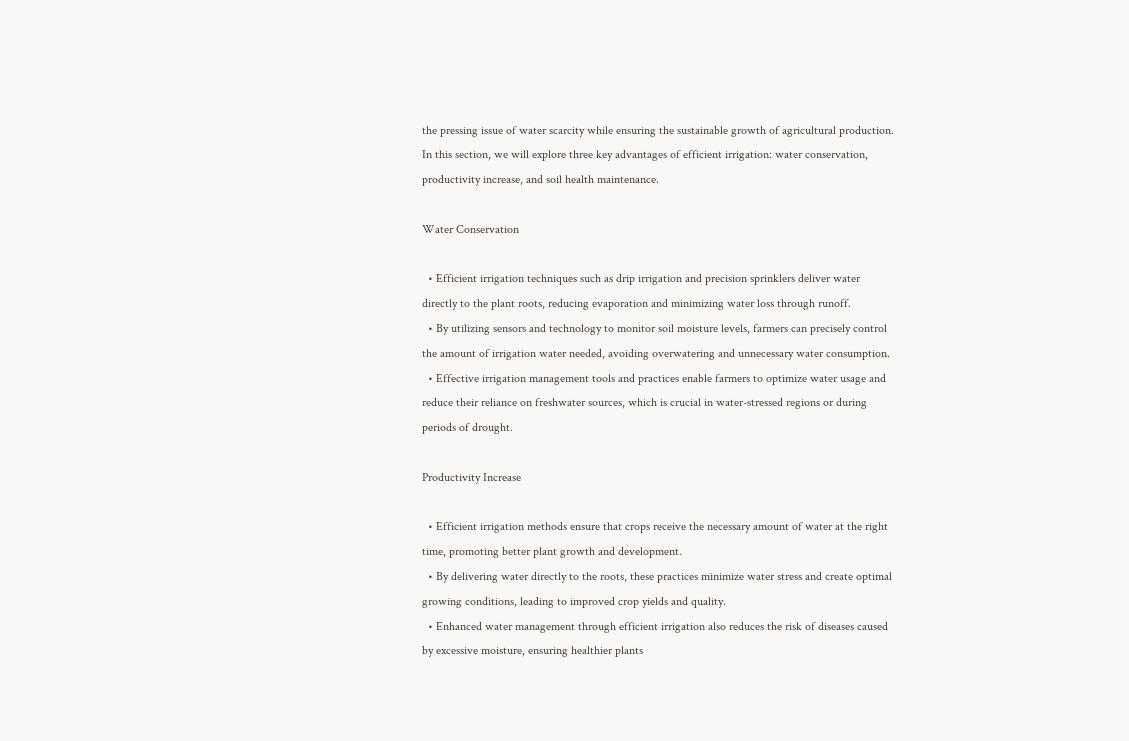the pressing issue of water scarcity while ensuring the sustainable growth of agricultural production. In this section, we will explore three key advantages of efficient irrigation: water conservation, productivity increase, and soil health maintenance.

Water Conservation

  • Efficient irrigation techniques such as drip irrigation and precision sprinklers deliver water directly to the plant roots, reducing evaporation and minimizing water loss through runoff.
  • By utilizing sensors and technology to monitor soil moisture levels, farmers can precisely control the amount of irrigation water needed, avoiding overwatering and unnecessary water consumption.
  • Effective irrigation management tools and practices enable farmers to optimize water usage and reduce their reliance on freshwater sources, which is crucial in water-stressed regions or during periods of drought.

Productivity Increase

  • Efficient irrigation methods ensure that crops receive the necessary amount of water at the right time, promoting better plant growth and development.
  • By delivering water directly to the roots, these practices minimize water stress and create optimal growing conditions, leading to improved crop yields and quality.
  • Enhanced water management through efficient irrigation also reduces the risk of diseases caused by excessive moisture, ensuring healthier plants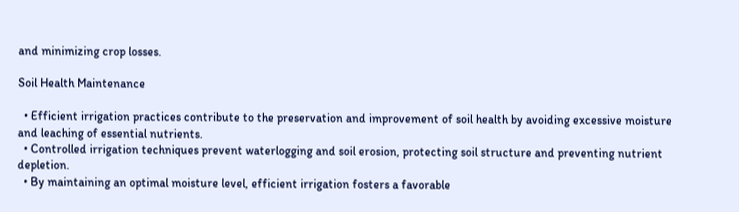and minimizing crop losses.

Soil Health Maintenance

  • Efficient irrigation practices contribute to the preservation and improvement of soil health by avoiding excessive moisture and leaching of essential nutrients.
  • Controlled irrigation techniques prevent waterlogging and soil erosion, protecting soil structure and preventing nutrient depletion.
  • By maintaining an optimal moisture level, efficient irrigation fosters a favorable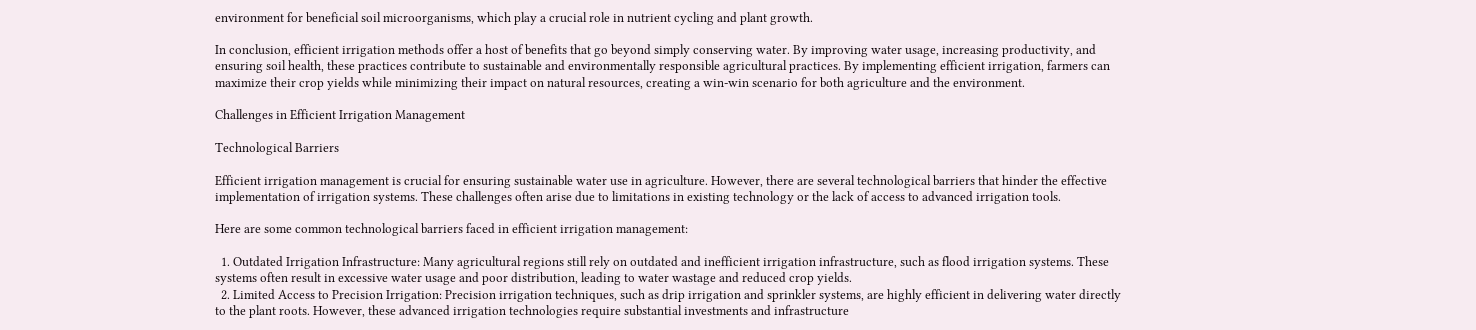environment for beneficial soil microorganisms, which play a crucial role in nutrient cycling and plant growth.

In conclusion, efficient irrigation methods offer a host of benefits that go beyond simply conserving water. By improving water usage, increasing productivity, and ensuring soil health, these practices contribute to sustainable and environmentally responsible agricultural practices. By implementing efficient irrigation, farmers can maximize their crop yields while minimizing their impact on natural resources, creating a win-win scenario for both agriculture and the environment.

Challenges in Efficient Irrigation Management

Technological Barriers

Efficient irrigation management is crucial for ensuring sustainable water use in agriculture. However, there are several technological barriers that hinder the effective implementation of irrigation systems. These challenges often arise due to limitations in existing technology or the lack of access to advanced irrigation tools.

Here are some common technological barriers faced in efficient irrigation management:

  1. Outdated Irrigation Infrastructure: Many agricultural regions still rely on outdated and inefficient irrigation infrastructure, such as flood irrigation systems. These systems often result in excessive water usage and poor distribution, leading to water wastage and reduced crop yields.
  2. Limited Access to Precision Irrigation: Precision irrigation techniques, such as drip irrigation and sprinkler systems, are highly efficient in delivering water directly to the plant roots. However, these advanced irrigation technologies require substantial investments and infrastructure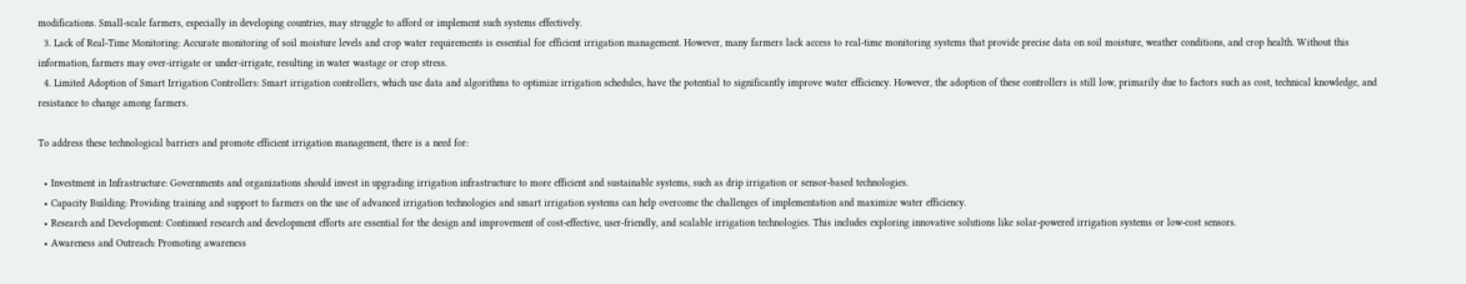modifications. Small-scale farmers, especially in developing countries, may struggle to afford or implement such systems effectively.
  3. Lack of Real-Time Monitoring: Accurate monitoring of soil moisture levels and crop water requirements is essential for efficient irrigation management. However, many farmers lack access to real-time monitoring systems that provide precise data on soil moisture, weather conditions, and crop health. Without this information, farmers may over-irrigate or under-irrigate, resulting in water wastage or crop stress.
  4. Limited Adoption of Smart Irrigation Controllers: Smart irrigation controllers, which use data and algorithms to optimize irrigation schedules, have the potential to significantly improve water efficiency. However, the adoption of these controllers is still low, primarily due to factors such as cost, technical knowledge, and resistance to change among farmers.

To address these technological barriers and promote efficient irrigation management, there is a need for:

  • Investment in Infrastructure: Governments and organizations should invest in upgrading irrigation infrastructure to more efficient and sustainable systems, such as drip irrigation or sensor-based technologies.
  • Capacity Building: Providing training and support to farmers on the use of advanced irrigation technologies and smart irrigation systems can help overcome the challenges of implementation and maximize water efficiency.
  • Research and Development: Continued research and development efforts are essential for the design and improvement of cost-effective, user-friendly, and scalable irrigation technologies. This includes exploring innovative solutions like solar-powered irrigation systems or low-cost sensors.
  • Awareness and Outreach: Promoting awareness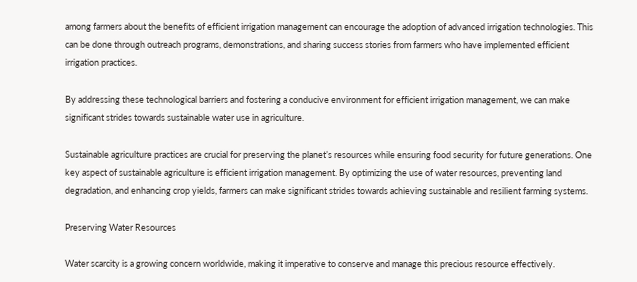among farmers about the benefits of efficient irrigation management can encourage the adoption of advanced irrigation technologies. This can be done through outreach programs, demonstrations, and sharing success stories from farmers who have implemented efficient irrigation practices.

By addressing these technological barriers and fostering a conducive environment for efficient irrigation management, we can make significant strides towards sustainable water use in agriculture.

Sustainable agriculture practices are crucial for preserving the planet’s resources while ensuring food security for future generations. One key aspect of sustainable agriculture is efficient irrigation management. By optimizing the use of water resources, preventing land degradation, and enhancing crop yields, farmers can make significant strides towards achieving sustainable and resilient farming systems.

Preserving Water Resources

Water scarcity is a growing concern worldwide, making it imperative to conserve and manage this precious resource effectively.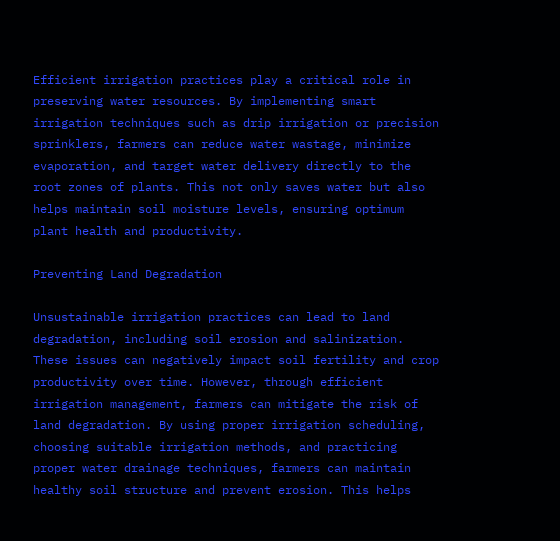Efficient irrigation practices play a critical role in preserving water resources. By implementing smart irrigation techniques such as drip irrigation or precision sprinklers, farmers can reduce water wastage, minimize evaporation, and target water delivery directly to the root zones of plants. This not only saves water but also helps maintain soil moisture levels, ensuring optimum plant health and productivity.

Preventing Land Degradation

Unsustainable irrigation practices can lead to land degradation, including soil erosion and salinization. These issues can negatively impact soil fertility and crop productivity over time. However, through efficient irrigation management, farmers can mitigate the risk of land degradation. By using proper irrigation scheduling, choosing suitable irrigation methods, and practicing proper water drainage techniques, farmers can maintain healthy soil structure and prevent erosion. This helps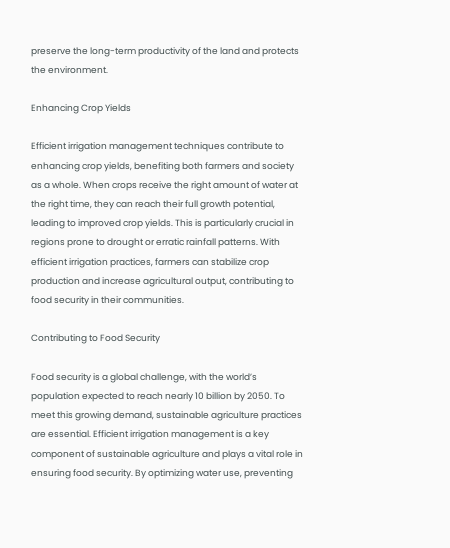preserve the long-term productivity of the land and protects the environment.

Enhancing Crop Yields

Efficient irrigation management techniques contribute to enhancing crop yields, benefiting both farmers and society as a whole. When crops receive the right amount of water at the right time, they can reach their full growth potential, leading to improved crop yields. This is particularly crucial in regions prone to drought or erratic rainfall patterns. With efficient irrigation practices, farmers can stabilize crop production and increase agricultural output, contributing to food security in their communities.

Contributing to Food Security

Food security is a global challenge, with the world’s population expected to reach nearly 10 billion by 2050. To meet this growing demand, sustainable agriculture practices are essential. Efficient irrigation management is a key component of sustainable agriculture and plays a vital role in ensuring food security. By optimizing water use, preventing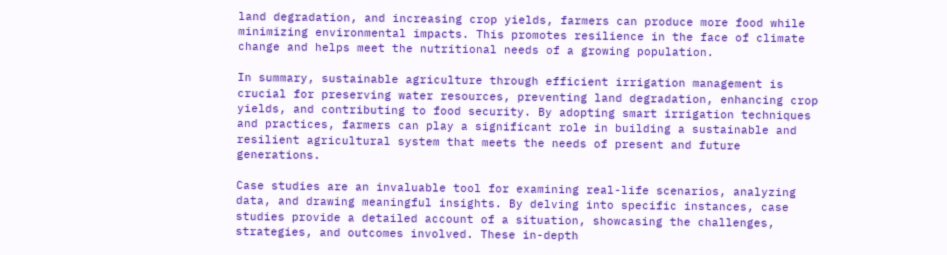land degradation, and increasing crop yields, farmers can produce more food while minimizing environmental impacts. This promotes resilience in the face of climate change and helps meet the nutritional needs of a growing population.

In summary, sustainable agriculture through efficient irrigation management is crucial for preserving water resources, preventing land degradation, enhancing crop yields, and contributing to food security. By adopting smart irrigation techniques and practices, farmers can play a significant role in building a sustainable and resilient agricultural system that meets the needs of present and future generations.

Case studies are an invaluable tool for examining real-life scenarios, analyzing data, and drawing meaningful insights. By delving into specific instances, case studies provide a detailed account of a situation, showcasing the challenges, strategies, and outcomes involved. These in-depth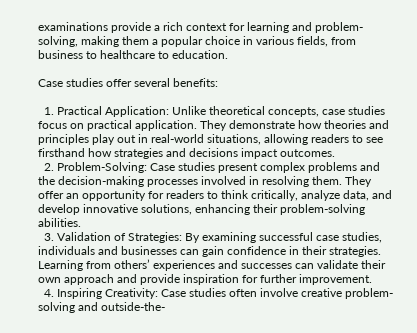examinations provide a rich context for learning and problem-solving, making them a popular choice in various fields, from business to healthcare to education.

Case studies offer several benefits:

  1. Practical Application: Unlike theoretical concepts, case studies focus on practical application. They demonstrate how theories and principles play out in real-world situations, allowing readers to see firsthand how strategies and decisions impact outcomes.
  2. Problem-Solving: Case studies present complex problems and the decision-making processes involved in resolving them. They offer an opportunity for readers to think critically, analyze data, and develop innovative solutions, enhancing their problem-solving abilities.
  3. Validation of Strategies: By examining successful case studies, individuals and businesses can gain confidence in their strategies. Learning from others’ experiences and successes can validate their own approach and provide inspiration for further improvement.
  4. Inspiring Creativity: Case studies often involve creative problem-solving and outside-the-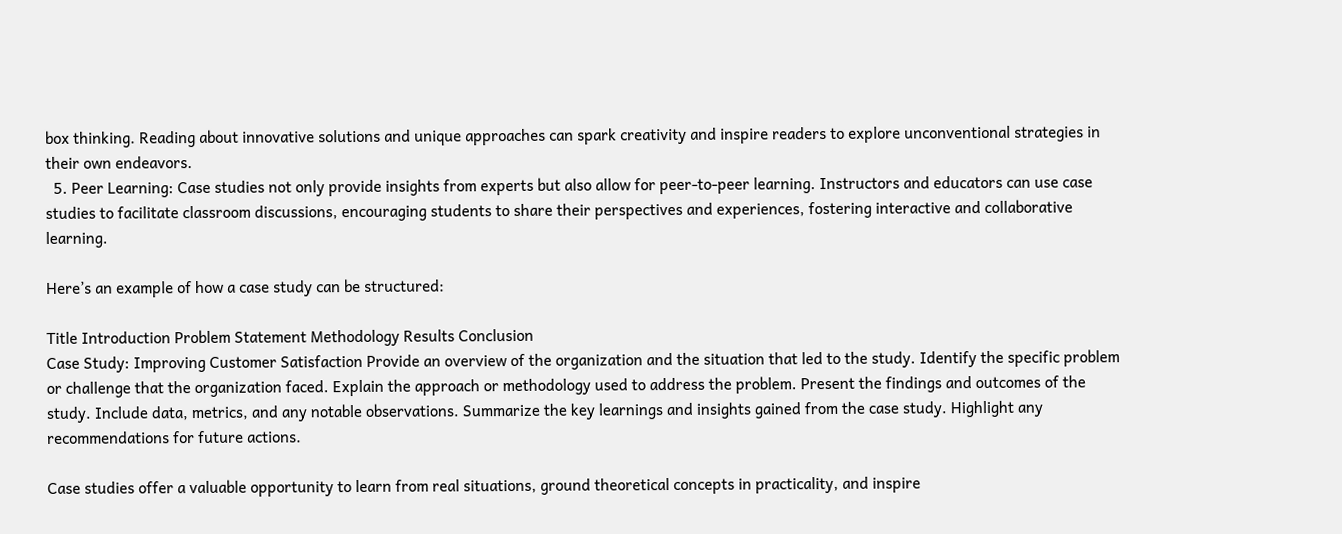box thinking. Reading about innovative solutions and unique approaches can spark creativity and inspire readers to explore unconventional strategies in their own endeavors.
  5. Peer Learning: Case studies not only provide insights from experts but also allow for peer-to-peer learning. Instructors and educators can use case studies to facilitate classroom discussions, encouraging students to share their perspectives and experiences, fostering interactive and collaborative learning.

Here’s an example of how a case study can be structured:

Title Introduction Problem Statement Methodology Results Conclusion
Case Study: Improving Customer Satisfaction Provide an overview of the organization and the situation that led to the study. Identify the specific problem or challenge that the organization faced. Explain the approach or methodology used to address the problem. Present the findings and outcomes of the study. Include data, metrics, and any notable observations. Summarize the key learnings and insights gained from the case study. Highlight any recommendations for future actions.

Case studies offer a valuable opportunity to learn from real situations, ground theoretical concepts in practicality, and inspire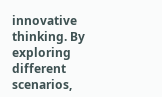innovative thinking. By exploring different scenarios,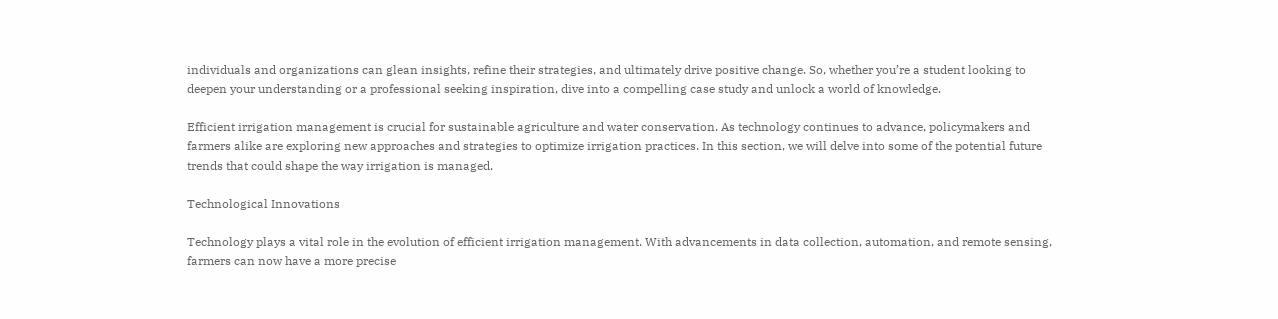individuals and organizations can glean insights, refine their strategies, and ultimately drive positive change. So, whether you’re a student looking to deepen your understanding or a professional seeking inspiration, dive into a compelling case study and unlock a world of knowledge.

Efficient irrigation management is crucial for sustainable agriculture and water conservation. As technology continues to advance, policymakers and farmers alike are exploring new approaches and strategies to optimize irrigation practices. In this section, we will delve into some of the potential future trends that could shape the way irrigation is managed.

Technological Innovations

Technology plays a vital role in the evolution of efficient irrigation management. With advancements in data collection, automation, and remote sensing, farmers can now have a more precise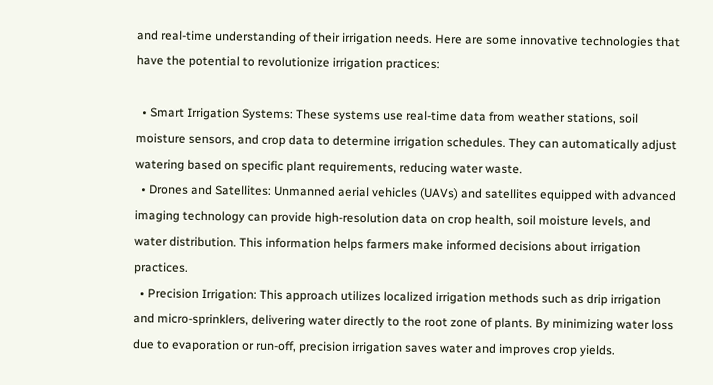and real-time understanding of their irrigation needs. Here are some innovative technologies that have the potential to revolutionize irrigation practices:

  • Smart Irrigation Systems: These systems use real-time data from weather stations, soil moisture sensors, and crop data to determine irrigation schedules. They can automatically adjust watering based on specific plant requirements, reducing water waste.
  • Drones and Satellites: Unmanned aerial vehicles (UAVs) and satellites equipped with advanced imaging technology can provide high-resolution data on crop health, soil moisture levels, and water distribution. This information helps farmers make informed decisions about irrigation practices.
  • Precision Irrigation: This approach utilizes localized irrigation methods such as drip irrigation and micro-sprinklers, delivering water directly to the root zone of plants. By minimizing water loss due to evaporation or run-off, precision irrigation saves water and improves crop yields.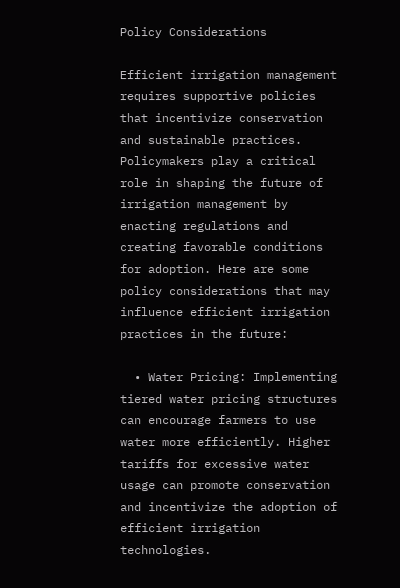Policy Considerations

Efficient irrigation management requires supportive policies that incentivize conservation and sustainable practices. Policymakers play a critical role in shaping the future of irrigation management by enacting regulations and creating favorable conditions for adoption. Here are some policy considerations that may influence efficient irrigation practices in the future:

  • Water Pricing: Implementing tiered water pricing structures can encourage farmers to use water more efficiently. Higher tariffs for excessive water usage can promote conservation and incentivize the adoption of efficient irrigation technologies.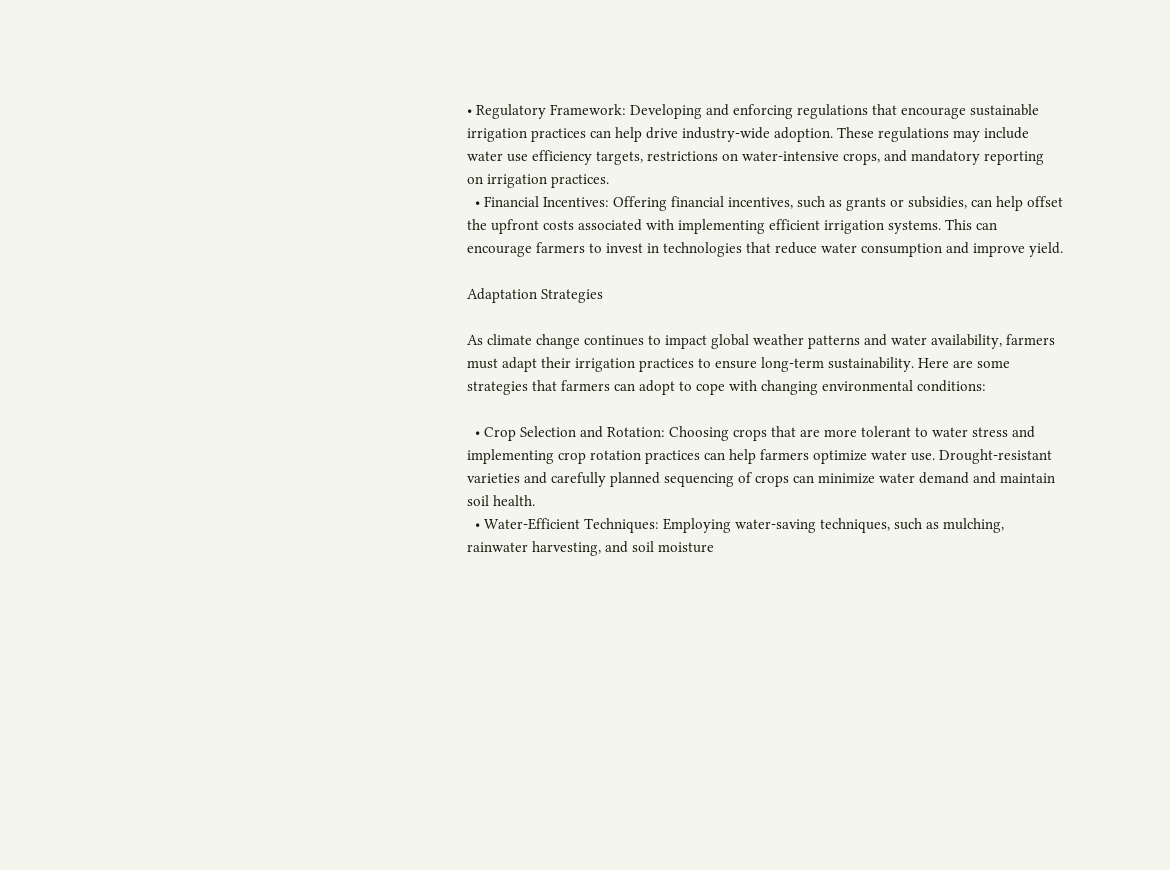• Regulatory Framework: Developing and enforcing regulations that encourage sustainable irrigation practices can help drive industry-wide adoption. These regulations may include water use efficiency targets, restrictions on water-intensive crops, and mandatory reporting on irrigation practices.
  • Financial Incentives: Offering financial incentives, such as grants or subsidies, can help offset the upfront costs associated with implementing efficient irrigation systems. This can encourage farmers to invest in technologies that reduce water consumption and improve yield.

Adaptation Strategies

As climate change continues to impact global weather patterns and water availability, farmers must adapt their irrigation practices to ensure long-term sustainability. Here are some strategies that farmers can adopt to cope with changing environmental conditions:

  • Crop Selection and Rotation: Choosing crops that are more tolerant to water stress and implementing crop rotation practices can help farmers optimize water use. Drought-resistant varieties and carefully planned sequencing of crops can minimize water demand and maintain soil health.
  • Water-Efficient Techniques: Employing water-saving techniques, such as mulching, rainwater harvesting, and soil moisture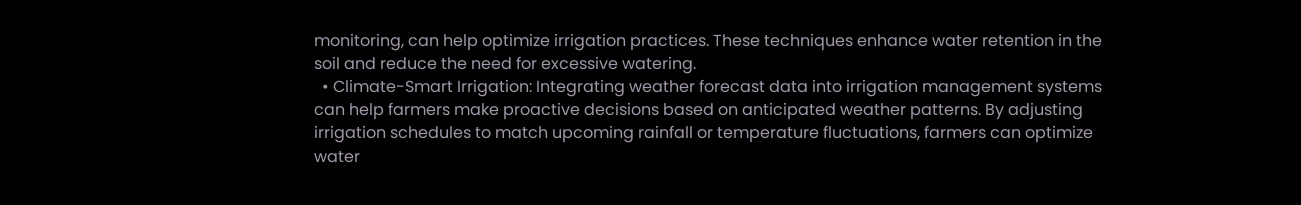monitoring, can help optimize irrigation practices. These techniques enhance water retention in the soil and reduce the need for excessive watering.
  • Climate-Smart Irrigation: Integrating weather forecast data into irrigation management systems can help farmers make proactive decisions based on anticipated weather patterns. By adjusting irrigation schedules to match upcoming rainfall or temperature fluctuations, farmers can optimize water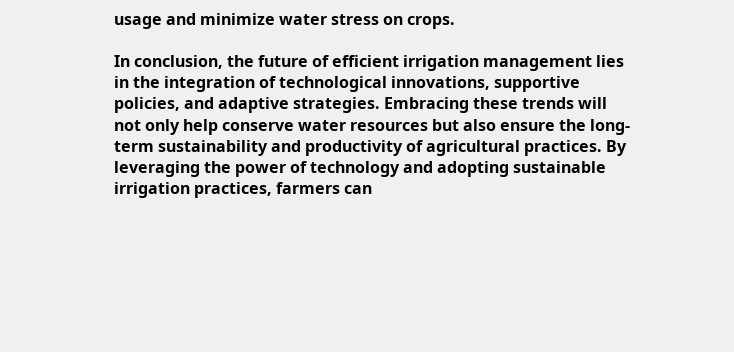usage and minimize water stress on crops.

In conclusion, the future of efficient irrigation management lies in the integration of technological innovations, supportive policies, and adaptive strategies. Embracing these trends will not only help conserve water resources but also ensure the long-term sustainability and productivity of agricultural practices. By leveraging the power of technology and adopting sustainable irrigation practices, farmers can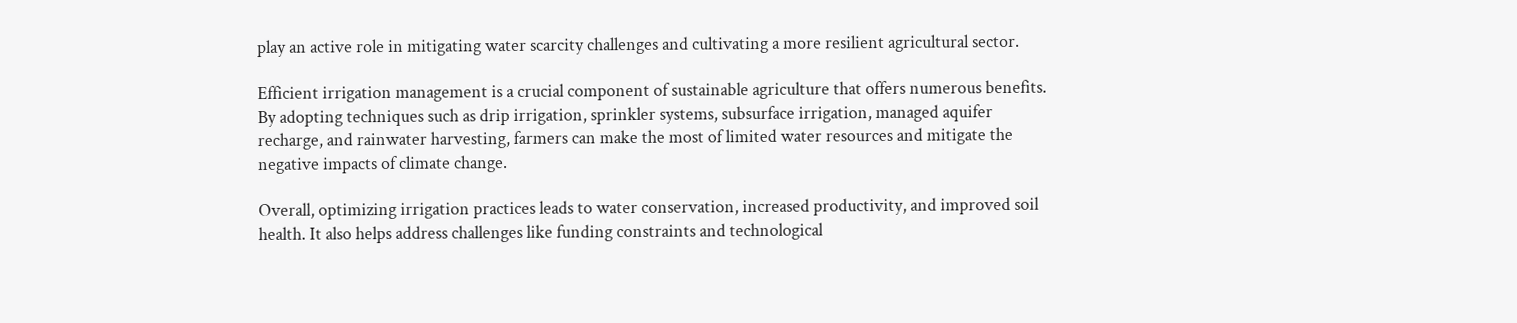play an active role in mitigating water scarcity challenges and cultivating a more resilient agricultural sector.

Efficient irrigation management is a crucial component of sustainable agriculture that offers numerous benefits. By adopting techniques such as drip irrigation, sprinkler systems, subsurface irrigation, managed aquifer recharge, and rainwater harvesting, farmers can make the most of limited water resources and mitigate the negative impacts of climate change.

Overall, optimizing irrigation practices leads to water conservation, increased productivity, and improved soil health. It also helps address challenges like funding constraints and technological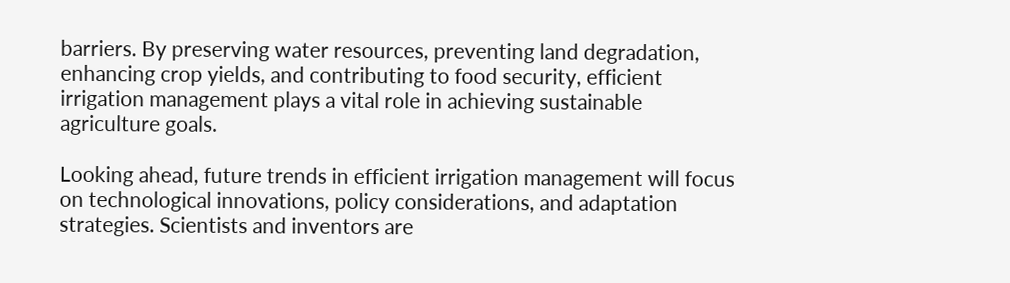barriers. By preserving water resources, preventing land degradation, enhancing crop yields, and contributing to food security, efficient irrigation management plays a vital role in achieving sustainable agriculture goals.

Looking ahead, future trends in efficient irrigation management will focus on technological innovations, policy considerations, and adaptation strategies. Scientists and inventors are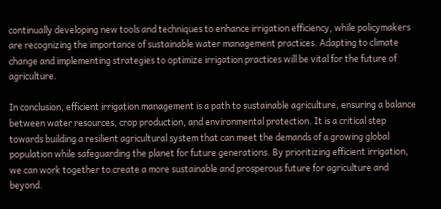continually developing new tools and techniques to enhance irrigation efficiency, while policymakers are recognizing the importance of sustainable water management practices. Adapting to climate change and implementing strategies to optimize irrigation practices will be vital for the future of agriculture.

In conclusion, efficient irrigation management is a path to sustainable agriculture, ensuring a balance between water resources, crop production, and environmental protection. It is a critical step towards building a resilient agricultural system that can meet the demands of a growing global population while safeguarding the planet for future generations. By prioritizing efficient irrigation, we can work together to create a more sustainable and prosperous future for agriculture and beyond.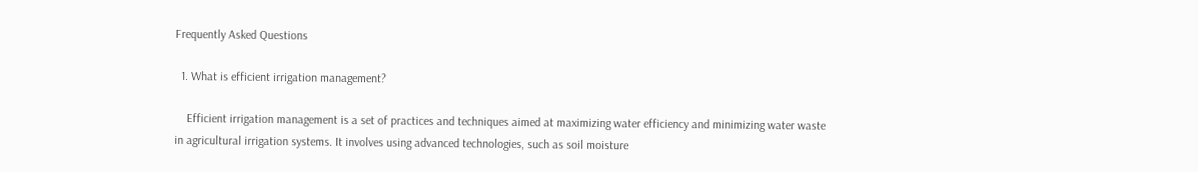Frequently Asked Questions

  1. What is efficient irrigation management?

    Efficient irrigation management is a set of practices and techniques aimed at maximizing water efficiency and minimizing water waste in agricultural irrigation systems. It involves using advanced technologies, such as soil moisture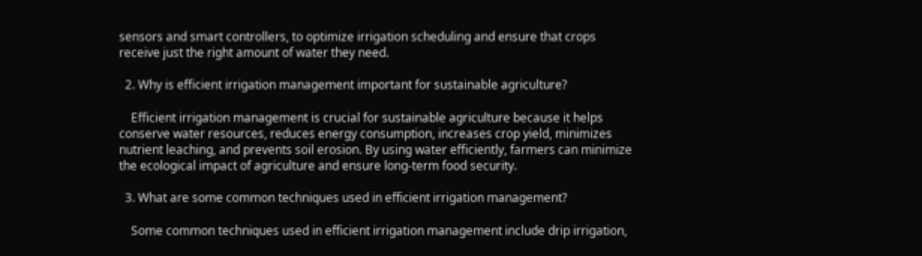sensors and smart controllers, to optimize irrigation scheduling and ensure that crops receive just the right amount of water they need.

  2. Why is efficient irrigation management important for sustainable agriculture?

    Efficient irrigation management is crucial for sustainable agriculture because it helps conserve water resources, reduces energy consumption, increases crop yield, minimizes nutrient leaching, and prevents soil erosion. By using water efficiently, farmers can minimize the ecological impact of agriculture and ensure long-term food security.

  3. What are some common techniques used in efficient irrigation management?

    Some common techniques used in efficient irrigation management include drip irrigation,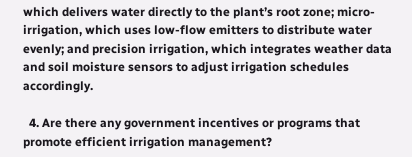which delivers water directly to the plant’s root zone; micro-irrigation, which uses low-flow emitters to distribute water evenly; and precision irrigation, which integrates weather data and soil moisture sensors to adjust irrigation schedules accordingly.

  4. Are there any government incentives or programs that promote efficient irrigation management?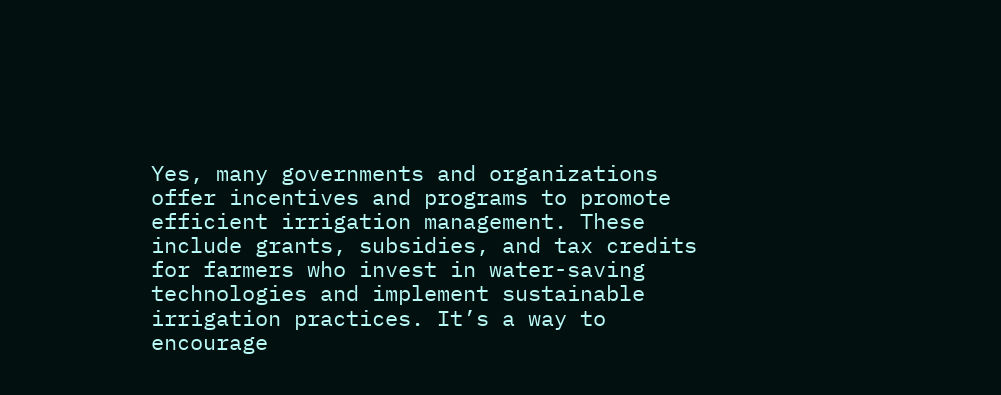Yes, many governments and organizations offer incentives and programs to promote efficient irrigation management. These include grants, subsidies, and tax credits for farmers who invest in water-saving technologies and implement sustainable irrigation practices. It’s a way to encourage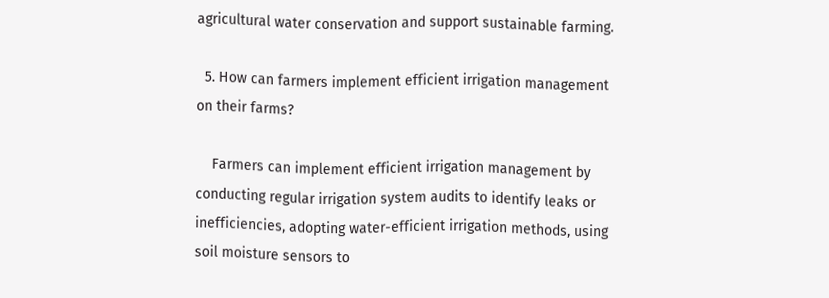agricultural water conservation and support sustainable farming.

  5. How can farmers implement efficient irrigation management on their farms?

    Farmers can implement efficient irrigation management by conducting regular irrigation system audits to identify leaks or inefficiencies, adopting water-efficient irrigation methods, using soil moisture sensors to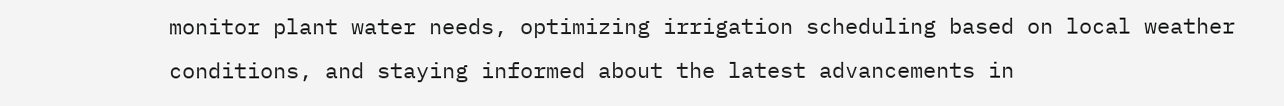monitor plant water needs, optimizing irrigation scheduling based on local weather conditions, and staying informed about the latest advancements in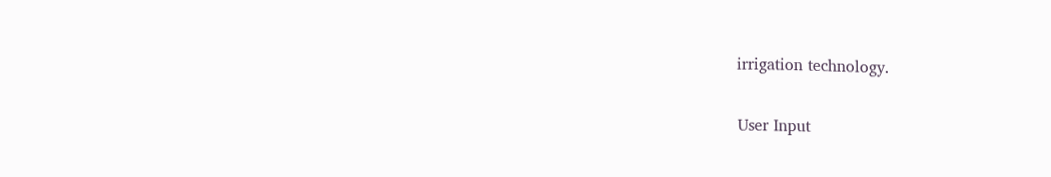irrigation technology.

User Input